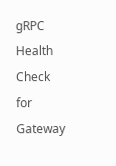gRPC Health Check for Gateway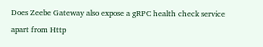Does Zeebe Gateway also expose a gRPC health check service apart from Http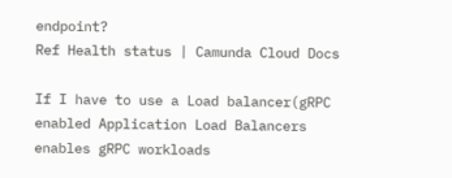endpoint?
Ref Health status | Camunda Cloud Docs

If I have to use a Load balancer(gRPC enabled Application Load Balancers enables gRPC workloads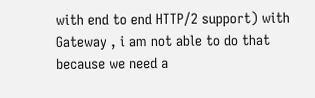with end to end HTTP/2 support) with Gateway , i am not able to do that because we need a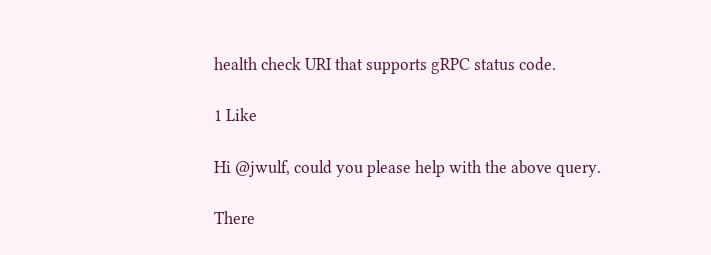health check URI that supports gRPC status code.

1 Like

Hi @jwulf, could you please help with the above query.

There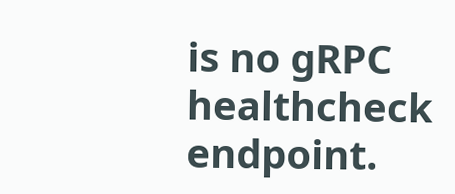is no gRPC healthcheck endpoint.